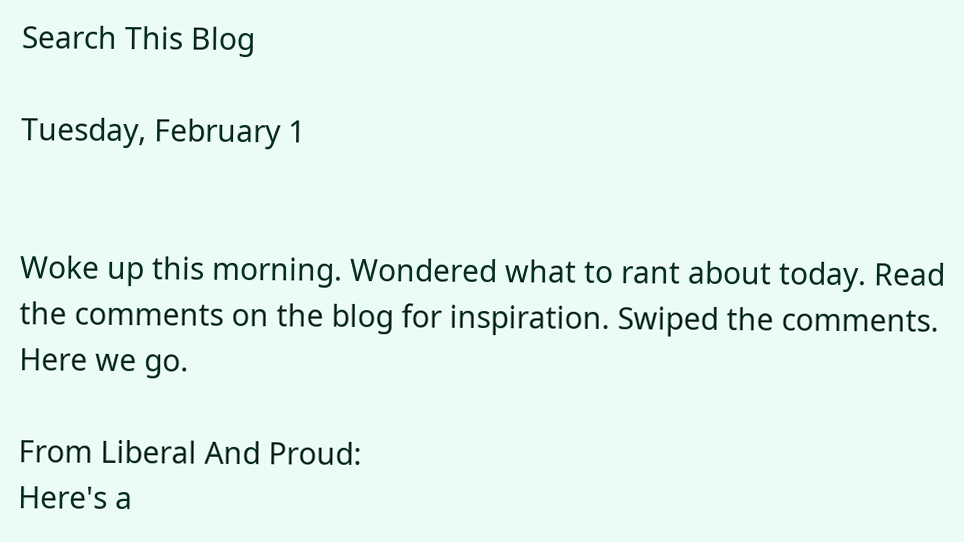Search This Blog

Tuesday, February 1


Woke up this morning. Wondered what to rant about today. Read the comments on the blog for inspiration. Swiped the comments. Here we go.

From Liberal And Proud:
Here's a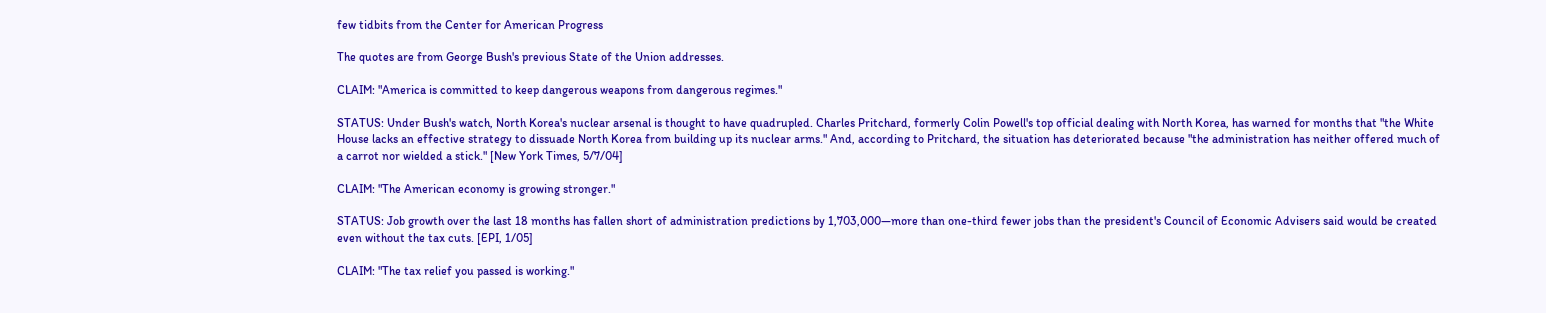few tidbits from the Center for American Progress

The quotes are from George Bush's previous State of the Union addresses.

CLAIM: "America is committed to keep dangerous weapons from dangerous regimes."

STATUS: Under Bush's watch, North Korea's nuclear arsenal is thought to have quadrupled. Charles Pritchard, formerly Colin Powell's top official dealing with North Korea, has warned for months that "the White House lacks an effective strategy to dissuade North Korea from building up its nuclear arms." And, according to Pritchard, the situation has deteriorated because "the administration has neither offered much of a carrot nor wielded a stick." [New York Times, 5/7/04]

CLAIM: "The American economy is growing stronger."

STATUS: Job growth over the last 18 months has fallen short of administration predictions by 1,703,000—more than one-third fewer jobs than the president's Council of Economic Advisers said would be created even without the tax cuts. [EPI, 1/05]

CLAIM: "The tax relief you passed is working."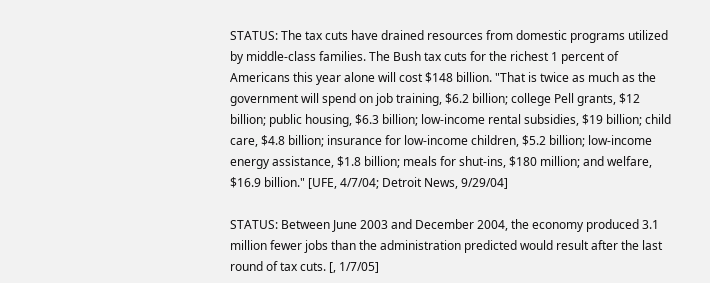STATUS: The tax cuts have drained resources from domestic programs utilized by middle-class families. The Bush tax cuts for the richest 1 percent of Americans this year alone will cost $148 billion. "That is twice as much as the government will spend on job training, $6.2 billion; college Pell grants, $12 billion; public housing, $6.3 billion; low-income rental subsidies, $19 billion; child care, $4.8 billion; insurance for low-income children, $5.2 billion; low-income energy assistance, $1.8 billion; meals for shut-ins, $180 million; and welfare, $16.9 billion." [UFE, 4/7/04; Detroit News, 9/29/04]

STATUS: Between June 2003 and December 2004, the economy produced 3.1 million fewer jobs than the administration predicted would result after the last round of tax cuts. [, 1/7/05]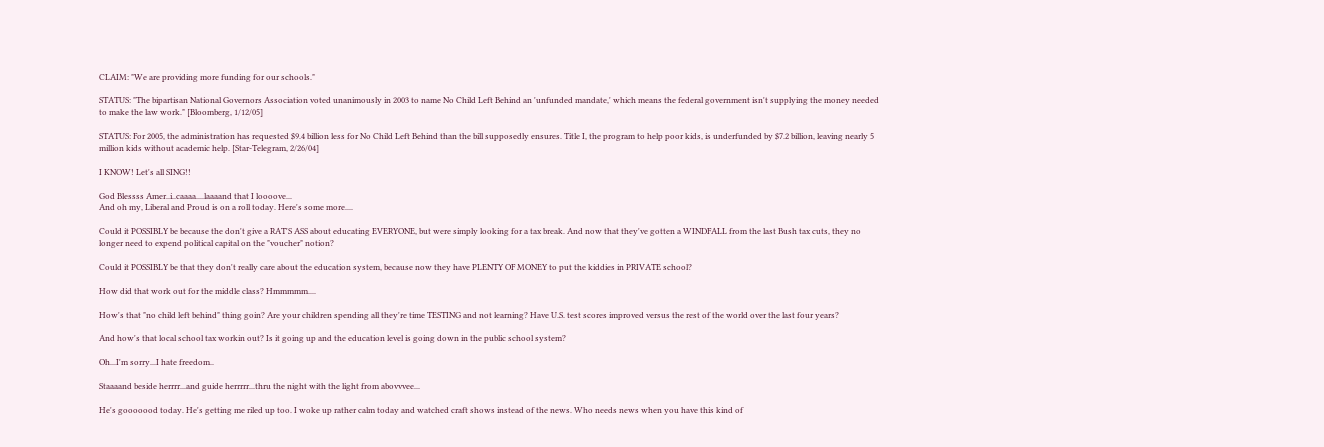CLAIM: "We are providing more funding for our schools."

STATUS: "The bipartisan National Governors Association voted unanimously in 2003 to name No Child Left Behind an 'unfunded mandate,' which means the federal government isn't supplying the money needed to make the law work." [Bloomberg, 1/12/05]

STATUS: For 2005, the administration has requested $9.4 billion less for No Child Left Behind than the bill supposedly ensures. Title I, the program to help poor kids, is underfunded by $7.2 billion, leaving nearly 5 million kids without academic help. [Star-Telegram, 2/26/04]

I KNOW! Let's all SING!!

God Blessss Amer..i..caaaa....laaaand that I loooove...
And oh my, Liberal and Proud is on a roll today. Here's some more....

Could it POSSIBLY be because the don't give a RAT'S ASS about educating EVERYONE, but were simply looking for a tax break. And now that they've gotten a WINDFALL from the last Bush tax cuts, they no longer need to expend political capital on the "voucher" notion?

Could it POSSIBLY be that they don't really care about the education system, because now they have PLENTY OF MONEY to put the kiddies in PRIVATE school?

How did that work out for the middle class? Hmmmmm....

How's that "no child left behind" thing goin? Are your children spending all they're time TESTING and not learning? Have U.S. test scores improved versus the rest of the world over the last four years?

And how's that local school tax workin out? Is it going up and the education level is going down in the public school system?

Oh...I'm sorry...I hate freedom..

Staaaand beside herrrr...and guide herrrrr...thru the night with the light from abovvvee...

He's gooooood today. He's getting me riled up too. I woke up rather calm today and watched craft shows instead of the news. Who needs news when you have this kind of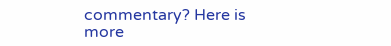commentary? Here is more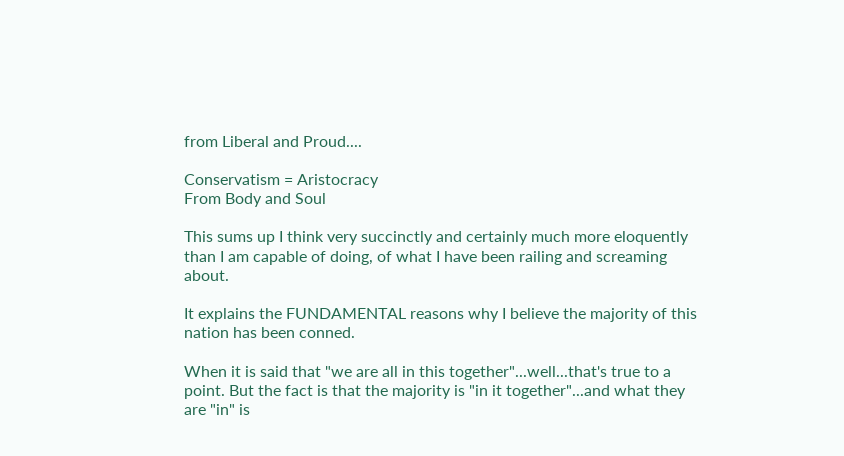from Liberal and Proud....

Conservatism = Aristocracy
From Body and Soul

This sums up I think very succinctly and certainly much more eloquently than I am capable of doing, of what I have been railing and screaming about.

It explains the FUNDAMENTAL reasons why I believe the majority of this nation has been conned.

When it is said that "we are all in this together"...well...that's true to a point. But the fact is that the majority is "in it together"...and what they are "in" is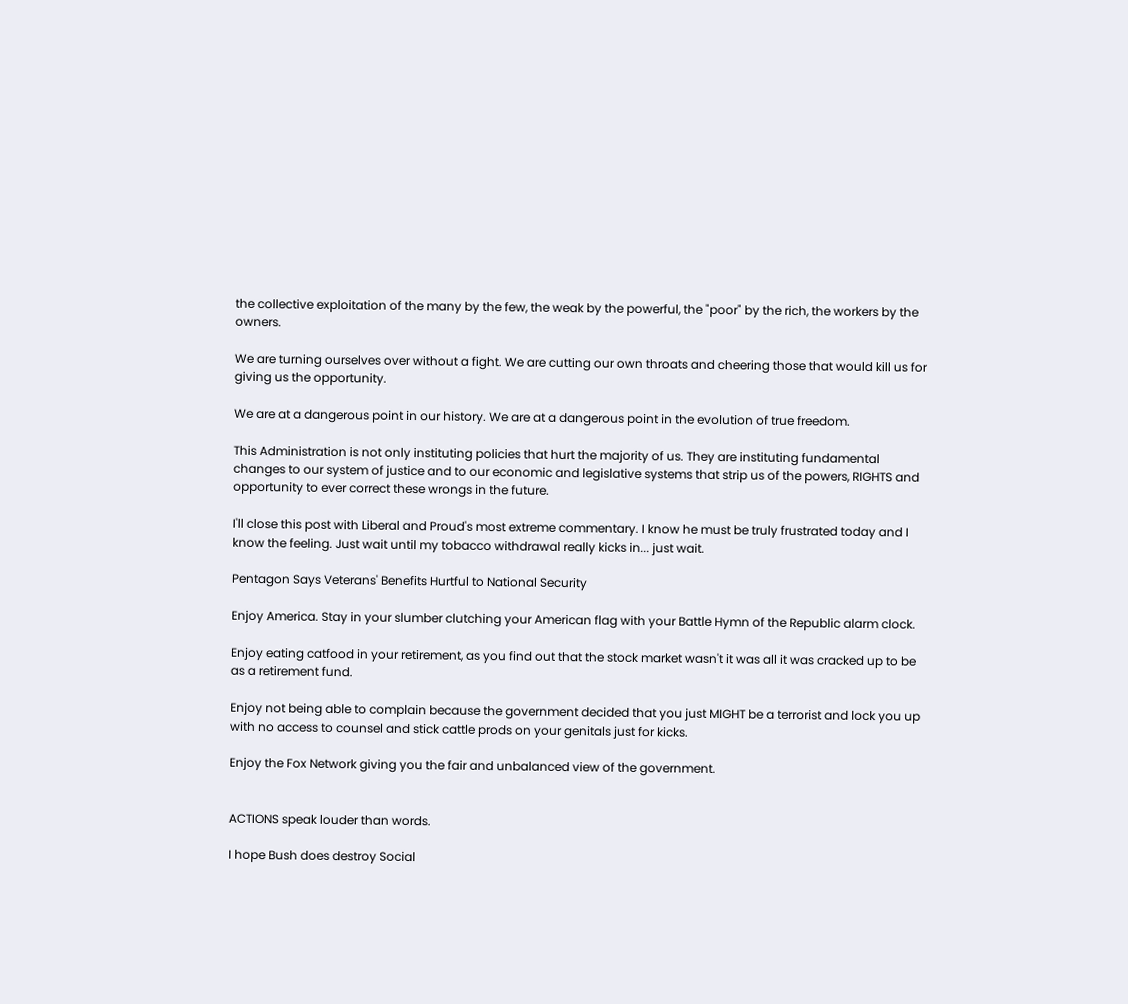the collective exploitation of the many by the few, the weak by the powerful, the "poor" by the rich, the workers by the owners.

We are turning ourselves over without a fight. We are cutting our own throats and cheering those that would kill us for giving us the opportunity.

We are at a dangerous point in our history. We are at a dangerous point in the evolution of true freedom.

This Administration is not only instituting policies that hurt the majority of us. They are instituting fundamental changes to our system of justice and to our economic and legislative systems that strip us of the powers, RIGHTS and opportunity to ever correct these wrongs in the future.

I'll close this post with Liberal and Proud's most extreme commentary. I know he must be truly frustrated today and I know the feeling. Just wait until my tobacco withdrawal really kicks in... just wait.

Pentagon Says Veterans' Benefits Hurtful to National Security

Enjoy America. Stay in your slumber clutching your American flag with your Battle Hymn of the Republic alarm clock.

Enjoy eating catfood in your retirement, as you find out that the stock market wasn't it was all it was cracked up to be as a retirement fund.

Enjoy not being able to complain because the government decided that you just MIGHT be a terrorist and lock you up with no access to counsel and stick cattle prods on your genitals just for kicks.

Enjoy the Fox Network giving you the fair and unbalanced view of the government.


ACTIONS speak louder than words.

I hope Bush does destroy Social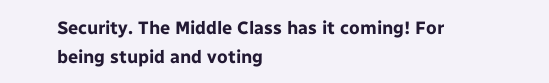Security. The Middle Class has it coming! For being stupid and voting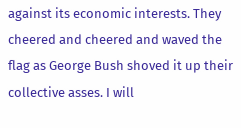against its economic interests. They cheered and cheered and waved the flag as George Bush shoved it up their collective asses. I will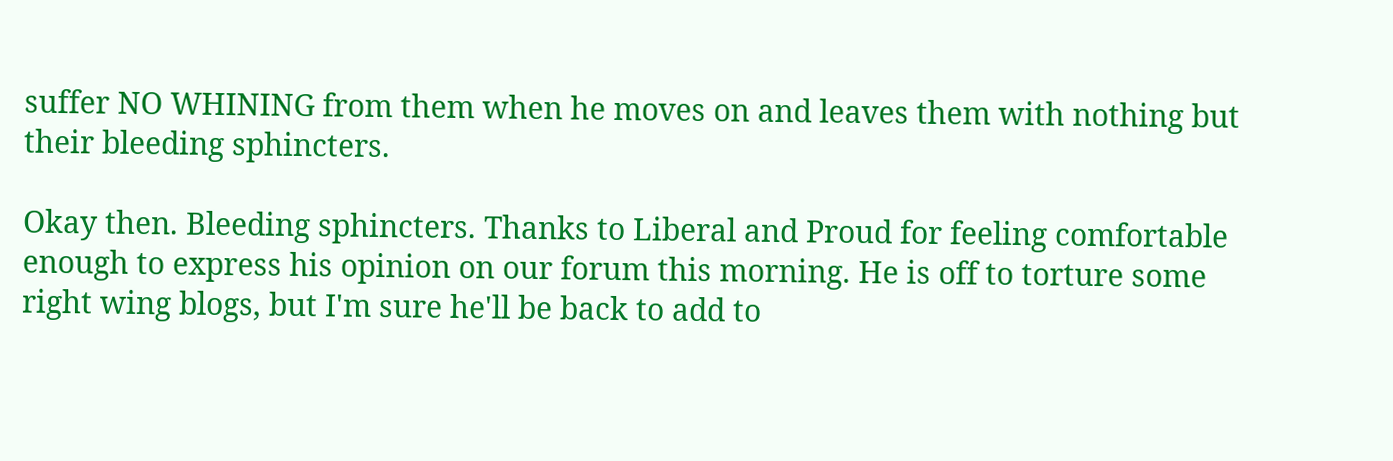suffer NO WHINING from them when he moves on and leaves them with nothing but their bleeding sphincters.

Okay then. Bleeding sphincters. Thanks to Liberal and Proud for feeling comfortable enough to express his opinion on our forum this morning. He is off to torture some right wing blogs, but I'm sure he'll be back to add to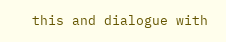this and dialogue with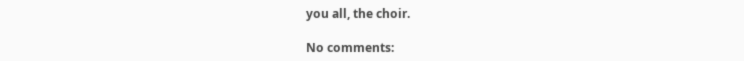you all, the choir.

No comments: